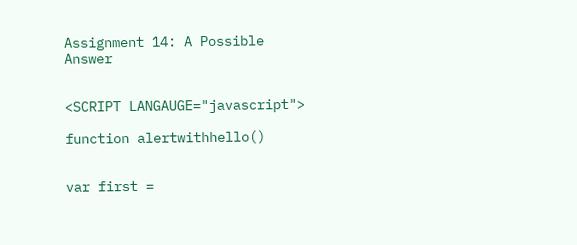Assignment 14: A Possible Answer


<SCRIPT LANGAUGE="javascript">

function alertwithhello()


var first =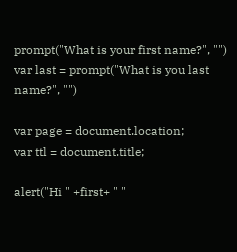prompt("What is your first name?", "")
var last = prompt("What is you last name?", "")

var page = document.location;
var ttl = document.title;

alert("Hi " +first+ " "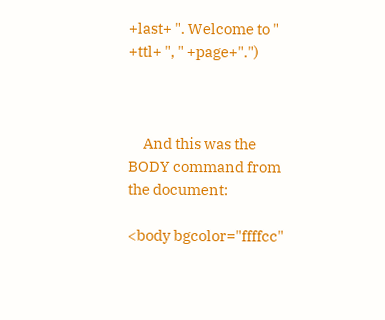+last+ ". Welcome to " +ttl+ ", " +page+".")



     And this was the BODY command from the document:

<body bgcolor="ffffcc"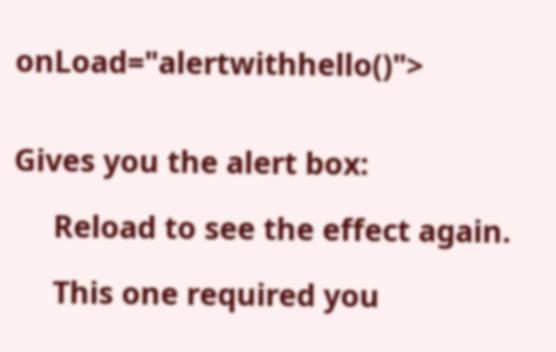onLoad="alertwithhello()">


Gives you the alert box:

     Reload to see the effect again.

     This one required you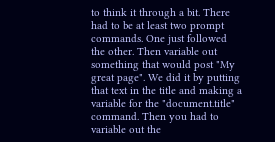to think it through a bit. There had to be at least two prompt commands. One just followed the other. Then variable out something that would post "My great page". We did it by putting that text in the title and making a variable for the "document.title" command. Then you had to variable out the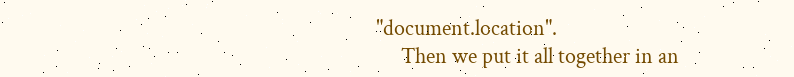"document.location".
     Then we put it all together in an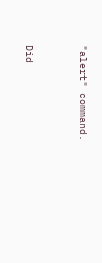"alert" command.


Did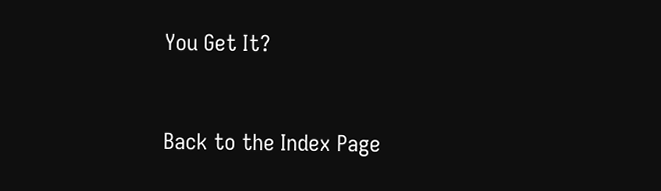You Get It?


Back to the Index Page